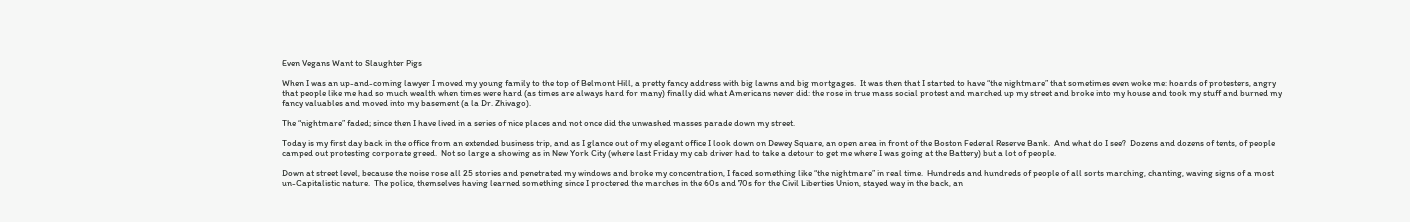Even Vegans Want to Slaughter Pigs

When I was an up-and-coming lawyer I moved my young family to the top of Belmont Hill, a pretty fancy address with big lawns and big mortgages.  It was then that I started to have “the nightmare” that sometimes even woke me: hoards of protesters, angry that people like me had so much wealth when times were hard (as times are always hard for many) finally did what Americans never did: the rose in true mass social protest and marched up my street and broke into my house and took my stuff and burned my fancy valuables and moved into my basement (a la Dr. Zhivago).

The “nightmare” faded; since then I have lived in a series of nice places and not once did the unwashed masses parade down my street.

Today is my first day back in the office from an extended business trip, and as I glance out of my elegant office I look down on Dewey Square, an open area in front of the Boston Federal Reserve Bank.  And what do I see?  Dozens and dozens of tents, of people camped out protesting corporate greed.  Not so large a showing as in New York City (where last Friday my cab driver had to take a detour to get me where I was going at the Battery) but a lot of people.

Down at street level, because the noise rose all 25 stories and penetrated my windows and broke my concentration, I faced something like “the nightmare” in real time.  Hundreds and hundreds of people of all sorts marching, chanting, waving signs of a most un-Capitalistic nature.  The police, themselves having learned something since I proctered the marches in the 60s and 70s for the Civil Liberties Union, stayed way in the back, an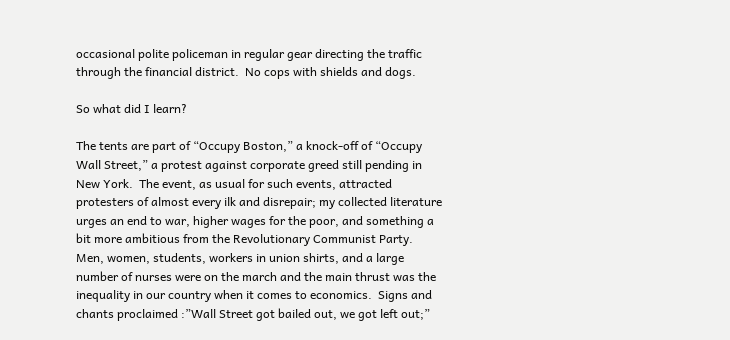occasional polite policeman in regular gear directing the traffic through the financial district.  No cops with shields and dogs.

So what did I learn?

The tents are part of “Occupy Boston,” a knock-off of “Occupy Wall Street,” a protest against corporate greed still pending in New York.  The event, as usual for such events, attracted protesters of almost every ilk and disrepair; my collected literature urges an end to war, higher wages for the poor, and something a bit more ambitious from the Revolutionary Communist Party.  Men, women, students, workers in union shirts, and a large number of nurses were on the march and the main thrust was the inequality in our country when it comes to economics.  Signs and chants proclaimed :”Wall Street got bailed out, we got left out;”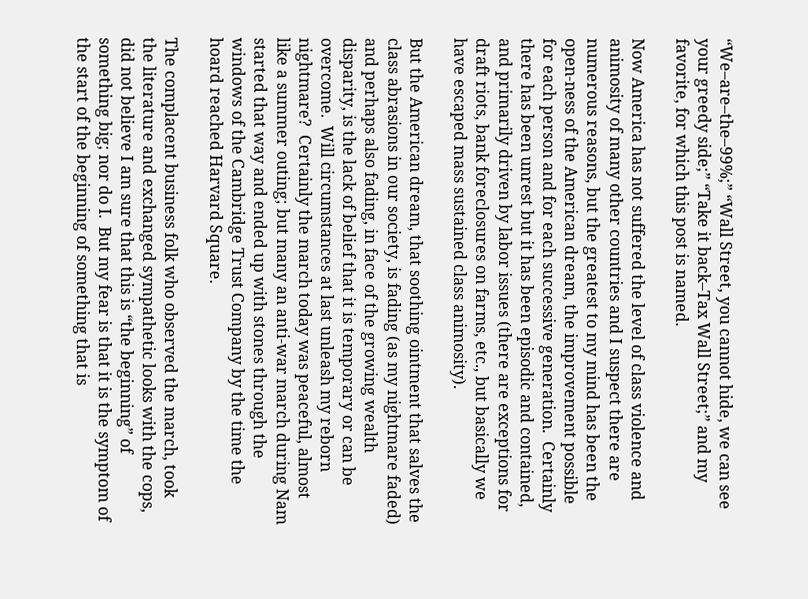“We–are–the–99%;” “Wall Street, you cannot hide, we can see your greedy side;” “Take it back–Tax Wall Street;” and my favorite, for which this post is named.

Now America has not suffered the level of class violence and animosity of many other countries and I suspect there are numerous reasons, but the greatest to my mind has been the open-ness of the American dream, the improvement possible for each person and for each successive generation.  Certainly there has been unrest but it has been episodic and contained, and primarily driven by labor issues (there are exceptions for draft riots, bank foreclosures on farms, etc., but basically we have escaped mass sustained class animosity).

But the American dream, that soothing ointment that salves the class abrasions in our society, is fading (as my nightmare faded) and perhaps also fading, in face of the growing wealth disparity, is the lack of belief that it is temporary or can be overcome.  Will circumstances at last unleash my reborn nightmare?  Certainly the march today was peaceful, almost like a summer outing; but many an anti-war march during Nam started that way and ended up with stones through the windows of the Cambridge Trust Company by the time the hoard reached Harvard Square.

The complacent business folk who observed the march, took the literature and exchanged sympathetic looks with the cops, did not believe I am sure that this is “the beginning” of something big; nor do I.  But my fear is that it is the symptom of the start of the beginning of something that is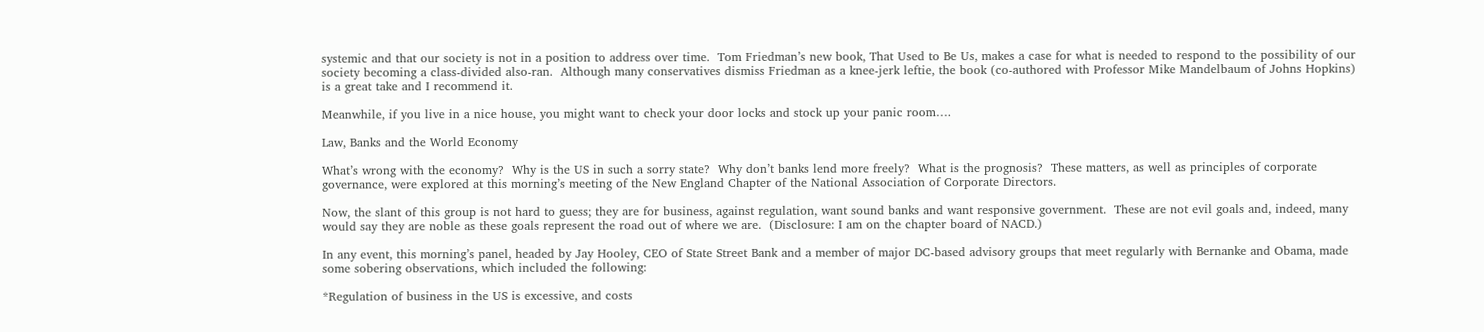systemic and that our society is not in a position to address over time.  Tom Friedman’s new book, That Used to Be Us, makes a case for what is needed to respond to the possibility of our society becoming a class-divided also-ran.  Although many conservatives dismiss Friedman as a knee-jerk leftie, the book (co-authored with Professor Mike Mandelbaum of Johns Hopkins) is a great take and I recommend it.

Meanwhile, if you live in a nice house, you might want to check your door locks and stock up your panic room….

Law, Banks and the World Economy

What’s wrong with the economy?  Why is the US in such a sorry state?  Why don’t banks lend more freely?  What is the prognosis?  These matters, as well as principles of corporate governance, were explored at this morning’s meeting of the New England Chapter of the National Association of Corporate Directors.

Now, the slant of this group is not hard to guess; they are for business, against regulation, want sound banks and want responsive government.  These are not evil goals and, indeed, many would say they are noble as these goals represent the road out of where we are.  (Disclosure: I am on the chapter board of NACD.)

In any event, this morning’s panel, headed by Jay Hooley, CEO of State Street Bank and a member of major DC-based advisory groups that meet regularly with Bernanke and Obama, made some sobering observations, which included the following:

*Regulation of business in the US is excessive, and costs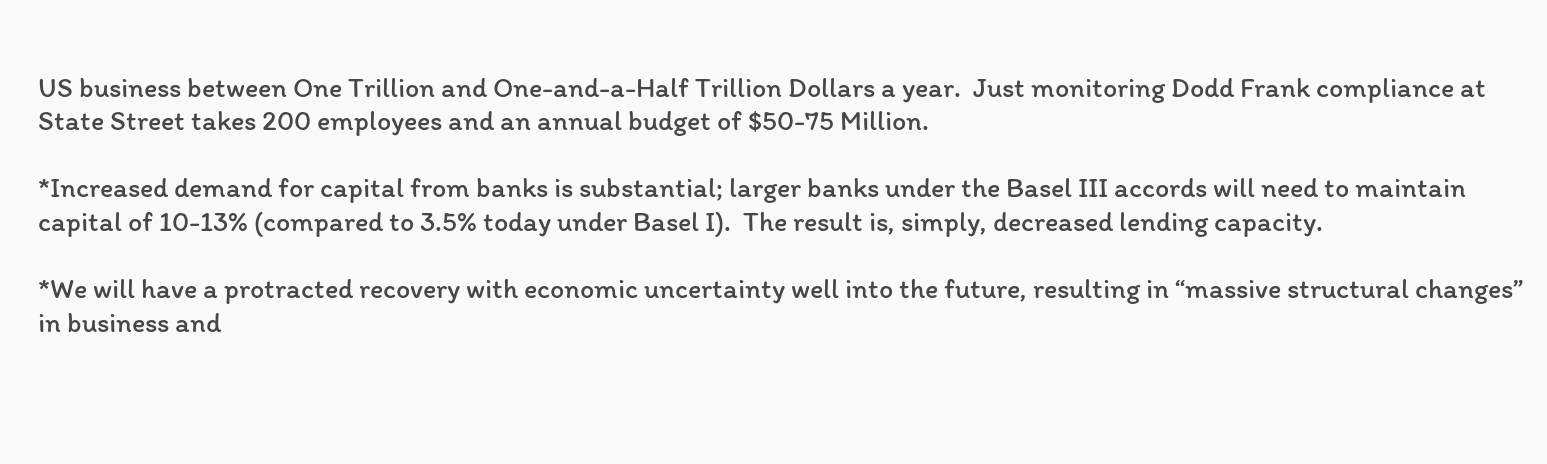US business between One Trillion and One-and-a-Half Trillion Dollars a year.  Just monitoring Dodd Frank compliance at State Street takes 200 employees and an annual budget of $50-75 Million.

*Increased demand for capital from banks is substantial; larger banks under the Basel III accords will need to maintain capital of 10-13% (compared to 3.5% today under Basel I).  The result is, simply, decreased lending capacity.

*We will have a protracted recovery with economic uncertainty well into the future, resulting in “massive structural changes” in business and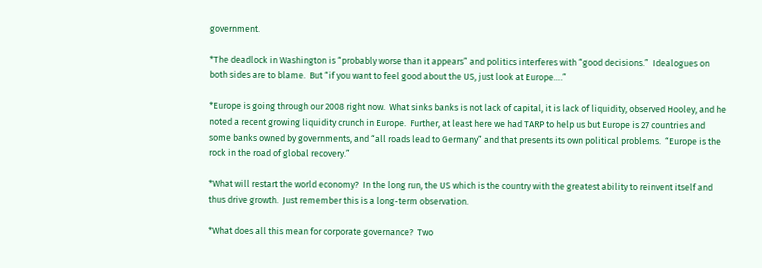government.

*The deadlock in Washington is “probably worse than it appears” and politics interferes with “good decisions.”  Idealogues on both sides are to blame.  But “if you want to feel good about the US, just look at Europe….”

*Europe is going through our 2008 right now.  What sinks banks is not lack of capital, it is lack of liquidity, observed Hooley, and he noted a recent growing liquidity crunch in Europe.  Further, at least here we had TARP to help us but Europe is 27 countries and some banks owned by governments, and “all roads lead to Germany” and that presents its own political problems.  “Europe is the rock in the road of global recovery.”

*What will restart the world economy?  In the long run, the US which is the country with the greatest ability to reinvent itself and thus drive growth.  Just remember this is a long-term observation.

*What does all this mean for corporate governance?  Two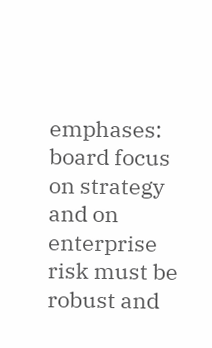emphases: board focus on strategy and on enterprise risk must be robust and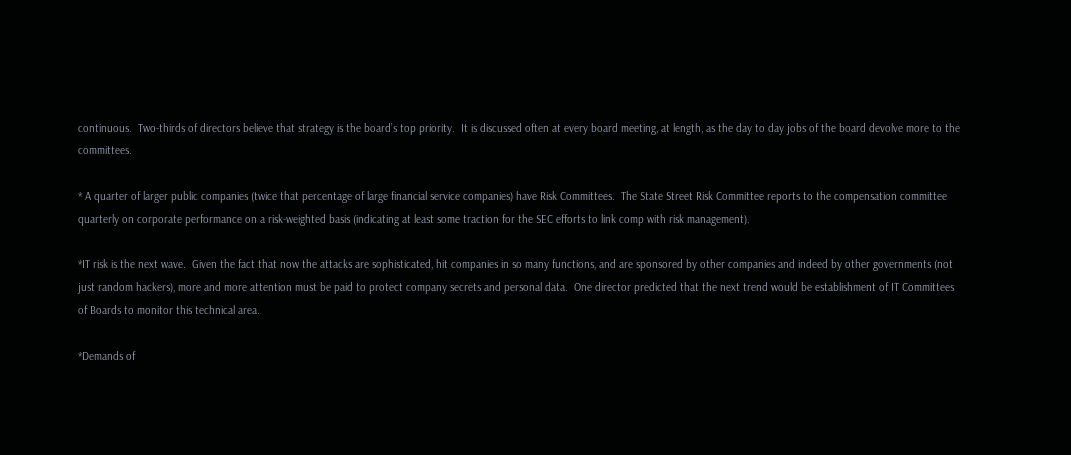continuous.  Two-thirds of directors believe that strategy is the board’s top priority.  It is discussed often at every board meeting, at length, as the day to day jobs of the board devolve more to the committees.

* A quarter of larger public companies (twice that percentage of large financial service companies) have Risk Committees.  The State Street Risk Committee reports to the compensation committee quarterly on corporate performance on a risk-weighted basis (indicating at least some traction for the SEC efforts to link comp with risk management).

*IT risk is the next wave.  Given the fact that now the attacks are sophisticated, hit companies in so many functions, and are sponsored by other companies and indeed by other governments (not just random hackers), more and more attention must be paid to protect company secrets and personal data.  One director predicted that the next trend would be establishment of IT Committees of Boards to monitor this technical area.

*Demands of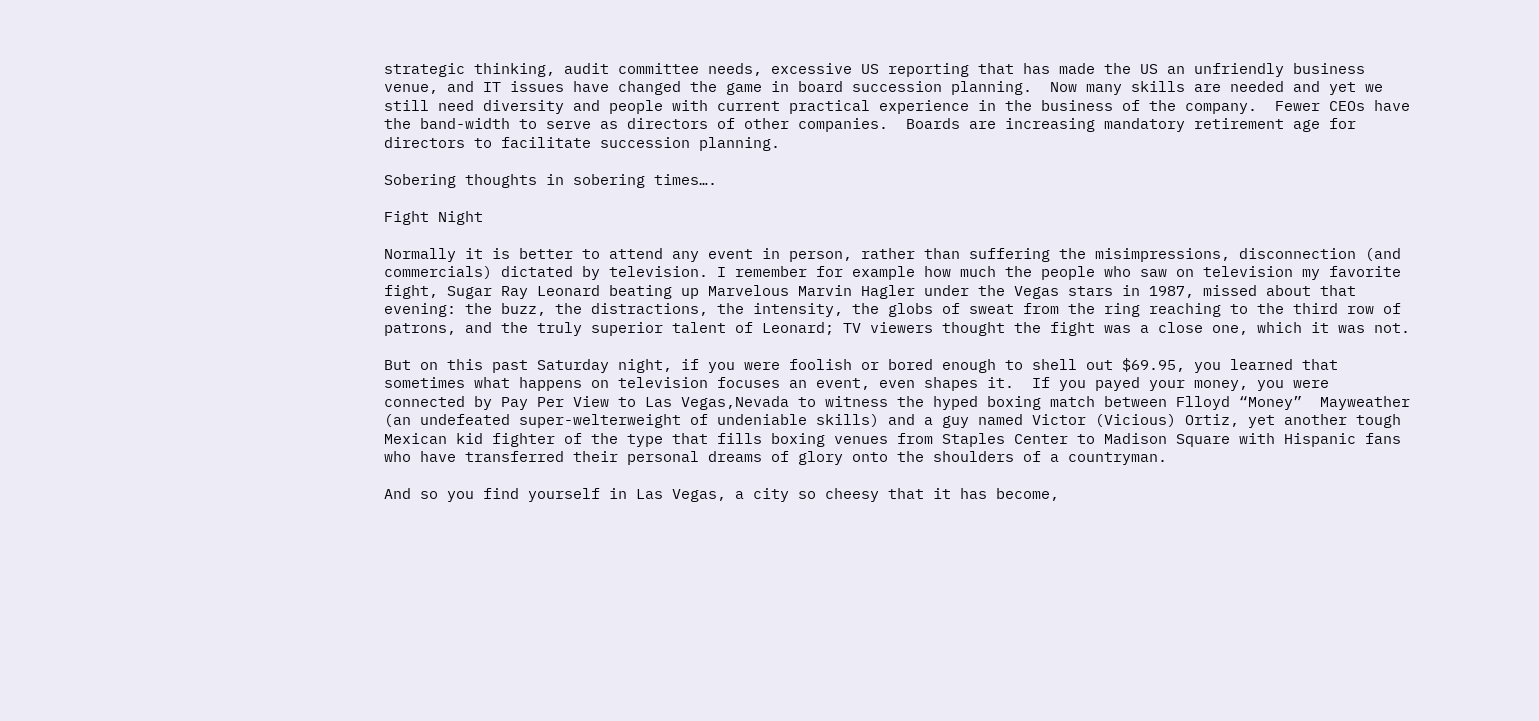strategic thinking, audit committee needs, excessive US reporting that has made the US an unfriendly business venue, and IT issues have changed the game in board succession planning.  Now many skills are needed and yet we still need diversity and people with current practical experience in the business of the company.  Fewer CEOs have the band-width to serve as directors of other companies.  Boards are increasing mandatory retirement age for directors to facilitate succession planning.

Sobering thoughts in sobering times….

Fight Night

Normally it is better to attend any event in person, rather than suffering the misimpressions, disconnection (and commercials) dictated by television. I remember for example how much the people who saw on television my favorite fight, Sugar Ray Leonard beating up Marvelous Marvin Hagler under the Vegas stars in 1987, missed about that evening: the buzz, the distractions, the intensity, the globs of sweat from the ring reaching to the third row of patrons, and the truly superior talent of Leonard; TV viewers thought the fight was a close one, which it was not.

But on this past Saturday night, if you were foolish or bored enough to shell out $69.95, you learned that sometimes what happens on television focuses an event, even shapes it.  If you payed your money, you were connected by Pay Per View to Las Vegas,Nevada to witness the hyped boxing match between Flloyd “Money”  Mayweather (an undefeated super-welterweight of undeniable skills) and a guy named Victor (Vicious) Ortiz, yet another tough Mexican kid fighter of the type that fills boxing venues from Staples Center to Madison Square with Hispanic fans who have transferred their personal dreams of glory onto the shoulders of a countryman.

And so you find yourself in Las Vegas, a city so cheesy that it has become,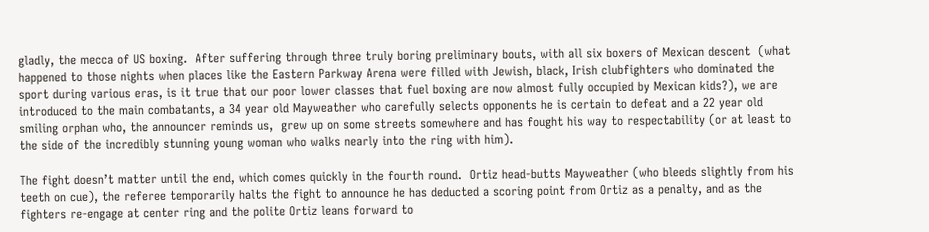gladly, the mecca of US boxing.  After suffering through three truly boring preliminary bouts, with all six boxers of Mexican descent  (what happened to those nights when places like the Eastern Parkway Arena were filled with Jewish, black, Irish clubfighters who dominated the sport during various eras, is it true that our poor lower classes that fuel boxing are now almost fully occupied by Mexican kids?), we are introduced to the main combatants, a 34 year old Mayweather who carefully selects opponents he is certain to defeat and a 22 year old smiling orphan who, the announcer reminds us,  grew up on some streets somewhere and has fought his way to respectability (or at least to the side of the incredibly stunning young woman who walks nearly into the ring with him).

The fight doesn’t matter until the end, which comes quickly in the fourth round.  Ortiz head-butts Mayweather (who bleeds slightly from his teeth on cue), the referee temporarily halts the fight to announce he has deducted a scoring point from Ortiz as a penalty, and as the fighters re-engage at center ring and the polite Ortiz leans forward to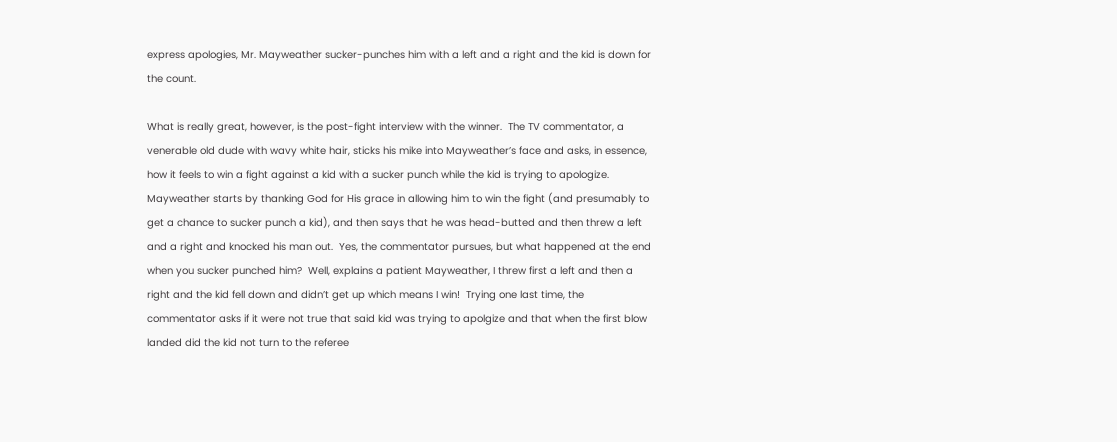express apologies, Mr. Mayweather sucker-punches him with a left and a right and the kid is down for the count.

What is really great, however, is the post-fight interview with the winner.  The TV commentator, a venerable old dude with wavy white hair, sticks his mike into Mayweather’s face and asks, in essence, how it feels to win a fight against a kid with a sucker punch while the kid is trying to apologize.  Mayweather starts by thanking God for His grace in allowing him to win the fight (and presumably to get a chance to sucker punch a kid), and then says that he was head-butted and then threw a left and a right and knocked his man out.  Yes, the commentator pursues, but what happened at the end when you sucker punched him?  Well, explains a patient Mayweather, I threw first a left and then a right and the kid fell down and didn’t get up which means I win!  Trying one last time, the commentator asks if it were not true that said kid was trying to apolgize and that when the first blow landed did the kid not turn to the referee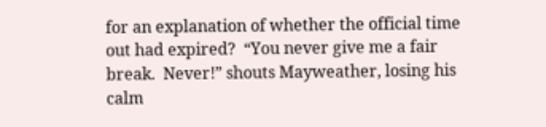for an explanation of whether the official time out had expired?  “You never give me a fair break.  Never!” shouts Mayweather, losing his calm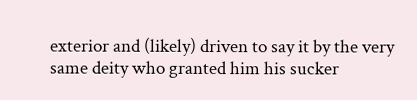exterior and (likely) driven to say it by the very same deity who granted him his sucker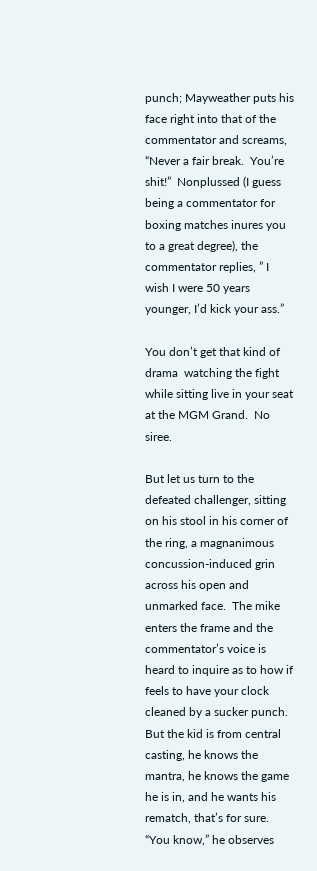punch; Mayweather puts his face right into that of the commentator and screams, “Never a fair break.  You’re shit!”  Nonplussed (I guess being a commentator for boxing matches inures you to a great degree), the commentator replies, ” I wish I were 50 years younger, I’d kick your ass.”

You don’t get that kind of drama  watching the fight while sitting live in your seat at the MGM Grand.  No siree.

But let us turn to the defeated challenger, sitting on his stool in his corner of the ring, a magnanimous concussion-induced grin across his open and unmarked face.  The mike enters the frame and the commentator’s voice is heard to inquire as to how if feels to have your clock cleaned by a sucker punch.  But the kid is from central casting, he knows the mantra, he knows the game he is in, and he wants his rematch, that’s for sure.  “You know,” he observes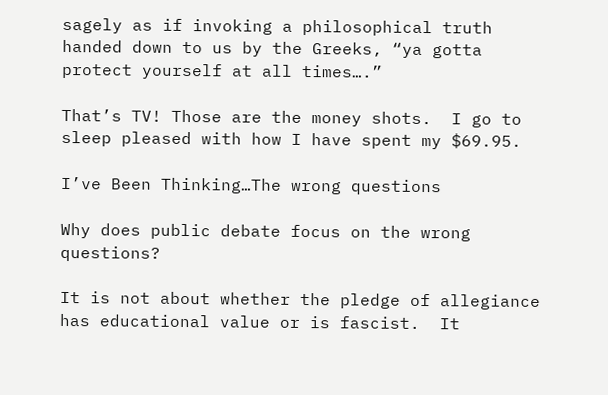sagely as if invoking a philosophical truth handed down to us by the Greeks, “ya gotta protect yourself at all times….”

That’s TV! Those are the money shots.  I go to sleep pleased with how I have spent my $69.95.

I’ve Been Thinking…The wrong questions

Why does public debate focus on the wrong questions?

It is not about whether the pledge of allegiance has educational value or is fascist.  It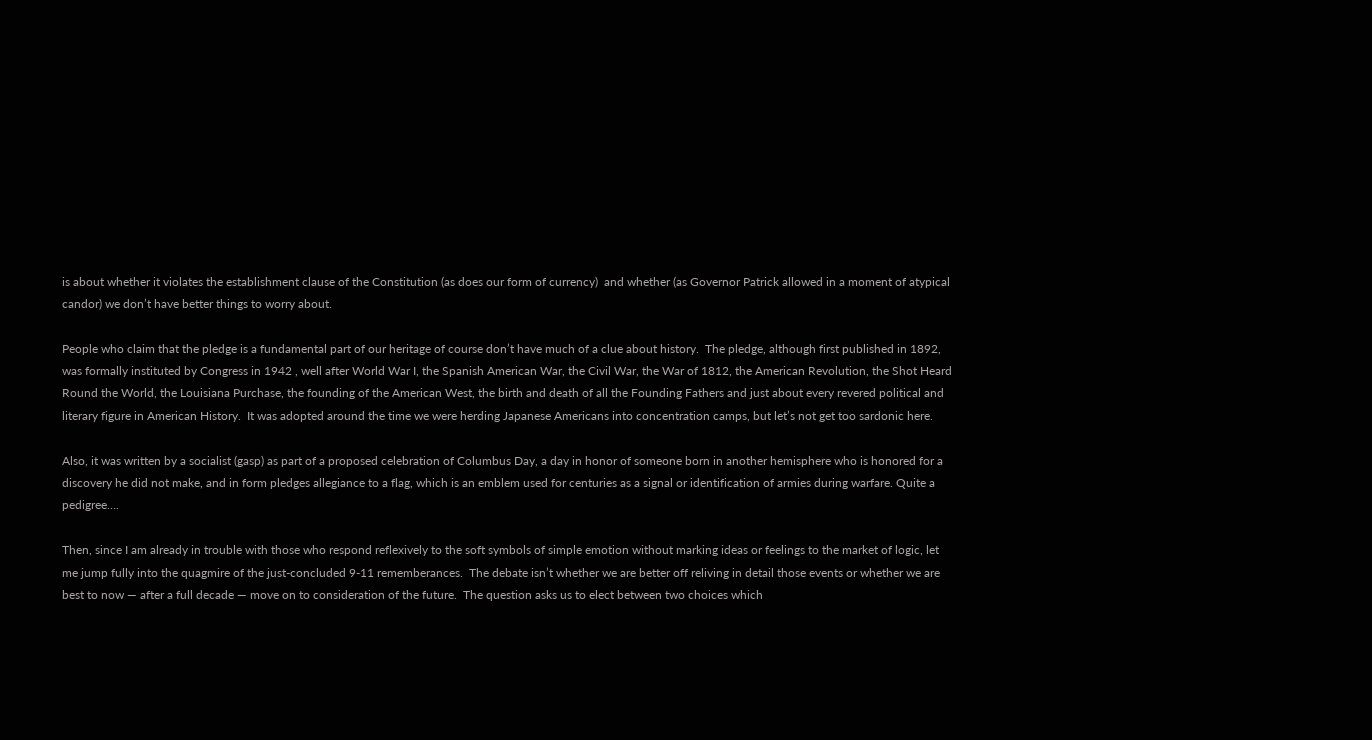is about whether it violates the establishment clause of the Constitution (as does our form of currency)  and whether (as Governor Patrick allowed in a moment of atypical candor) we don’t have better things to worry about.

People who claim that the pledge is a fundamental part of our heritage of course don’t have much of a clue about history.  The pledge, although first published in 1892, was formally instituted by Congress in 1942 , well after World War I, the Spanish American War, the Civil War, the War of 1812, the American Revolution, the Shot Heard Round the World, the Louisiana Purchase, the founding of the American West, the birth and death of all the Founding Fathers and just about every revered political and literary figure in American History.  It was adopted around the time we were herding Japanese Americans into concentration camps, but let’s not get too sardonic here.

Also, it was written by a socialist (gasp) as part of a proposed celebration of Columbus Day, a day in honor of someone born in another hemisphere who is honored for a discovery he did not make, and in form pledges allegiance to a flag, which is an emblem used for centuries as a signal or identification of armies during warfare. Quite a pedigree….

Then, since I am already in trouble with those who respond reflexively to the soft symbols of simple emotion without marking ideas or feelings to the market of logic, let me jump fully into the quagmire of the just-concluded 9-11 rememberances.  The debate isn’t whether we are better off reliving in detail those events or whether we are best to now — after a full decade — move on to consideration of the future.  The question asks us to elect between two choices which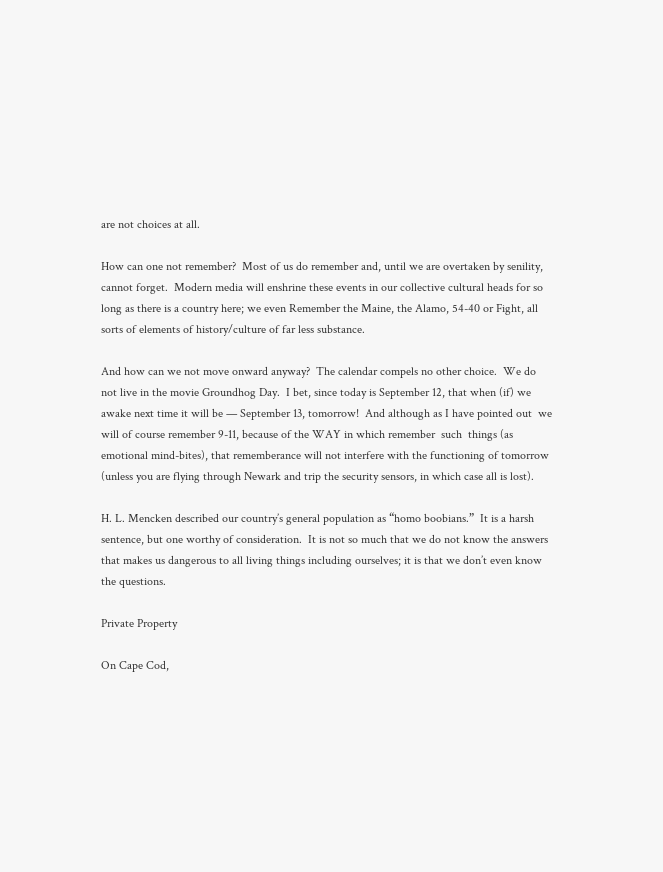are not choices at all.

How can one not remember?  Most of us do remember and, until we are overtaken by senility, cannot forget.  Modern media will enshrine these events in our collective cultural heads for so long as there is a country here; we even Remember the Maine, the Alamo, 54-40 or Fight, all sorts of elements of history/culture of far less substance.

And how can we not move onward anyway?  The calendar compels no other choice.  We do not live in the movie Groundhog Day.  I bet, since today is September 12, that when (if) we awake next time it will be — September 13, tomorrow!  And although as I have pointed out  we will of course remember 9-11, because of the WAY in which remember  such  things (as emotional mind-bites), that rememberance will not interfere with the functioning of tomorrow (unless you are flying through Newark and trip the security sensors, in which case all is lost).

H. L. Mencken described our country’s general population as “homo boobians.”  It is a harsh sentence, but one worthy of consideration.  It is not so much that we do not know the answers that makes us dangerous to all living things including ourselves; it is that we don’t even know the questions.

Private Property

On Cape Cod,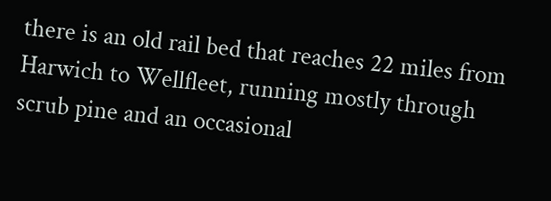there is an old rail bed that reaches 22 miles from Harwich to Wellfleet, running mostly through scrub pine and an occasional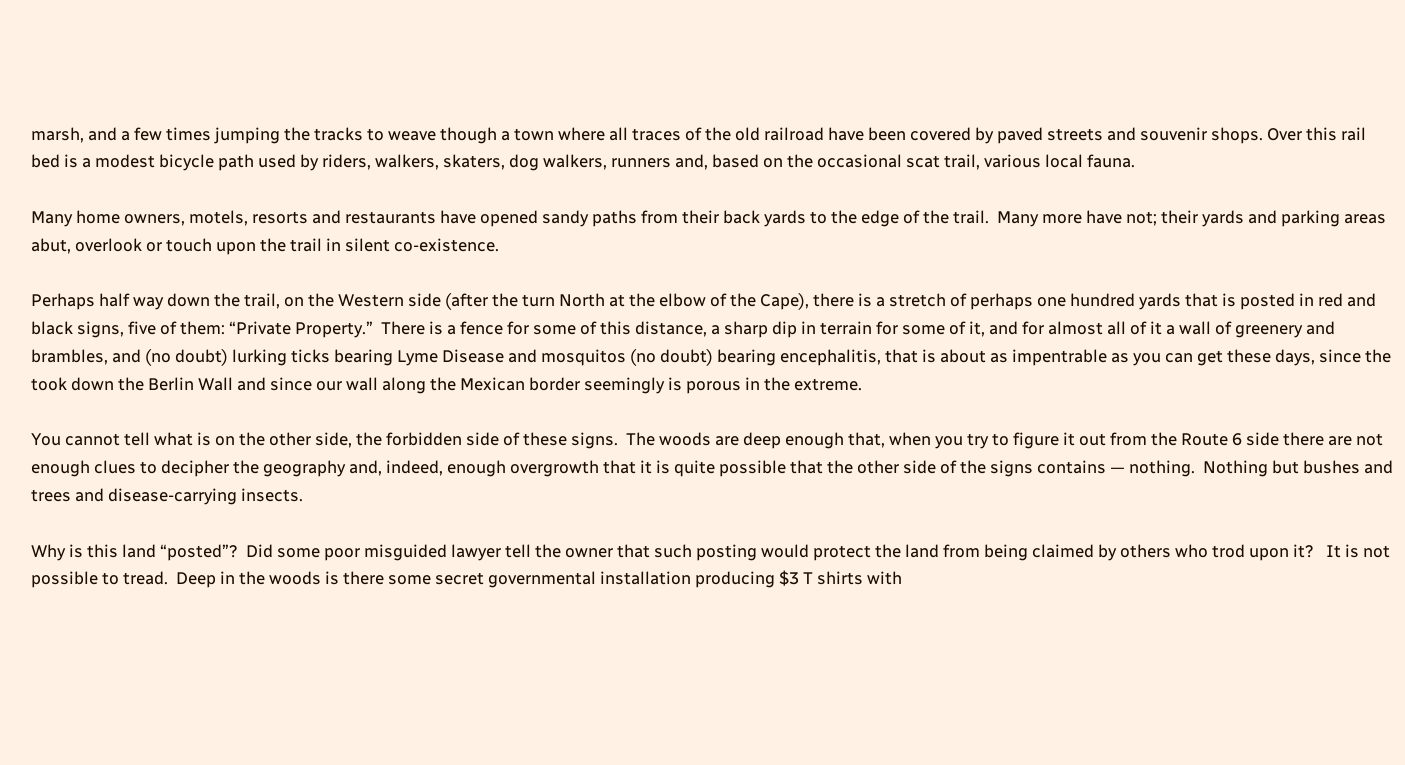marsh, and a few times jumping the tracks to weave though a town where all traces of the old railroad have been covered by paved streets and souvenir shops. Over this rail bed is a modest bicycle path used by riders, walkers, skaters, dog walkers, runners and, based on the occasional scat trail, various local fauna.

Many home owners, motels, resorts and restaurants have opened sandy paths from their back yards to the edge of the trail.  Many more have not; their yards and parking areas abut, overlook or touch upon the trail in silent co-existence.

Perhaps half way down the trail, on the Western side (after the turn North at the elbow of the Cape), there is a stretch of perhaps one hundred yards that is posted in red and black signs, five of them: “Private Property.”  There is a fence for some of this distance, a sharp dip in terrain for some of it, and for almost all of it a wall of greenery and brambles, and (no doubt) lurking ticks bearing Lyme Disease and mosquitos (no doubt) bearing encephalitis, that is about as impentrable as you can get these days, since the took down the Berlin Wall and since our wall along the Mexican border seemingly is porous in the extreme.

You cannot tell what is on the other side, the forbidden side of these signs.  The woods are deep enough that, when you try to figure it out from the Route 6 side there are not enough clues to decipher the geography and, indeed, enough overgrowth that it is quite possible that the other side of the signs contains — nothing.  Nothing but bushes and trees and disease-carrying insects.

Why is this land “posted”?  Did some poor misguided lawyer tell the owner that such posting would protect the land from being claimed by others who trod upon it?   It is not possible to tread.  Deep in the woods is there some secret governmental installation producing $3 T shirts with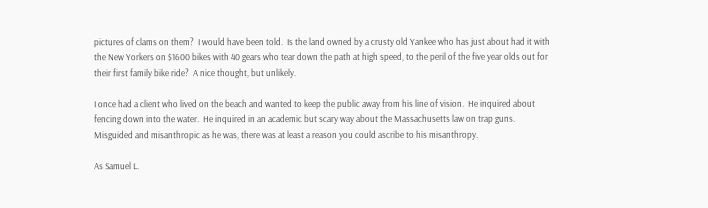pictures of clams on them?  I would have been told.  Is the land owned by a crusty old Yankee who has just about had it with the New Yorkers on $1600 bikes with 40 gears who tear down the path at high speed, to the peril of the five year olds out for their first family bike ride?  A nice thought, but unlikely.

I once had a client who lived on the beach and wanted to keep the public away from his line of vision.  He inquired about fencing down into the water.  He inquired in an academic but scary way about the Massachusetts law on trap guns.  Misguided and misanthropic as he was, there was at least a reason you could ascribe to his misanthropy.

As Samuel L.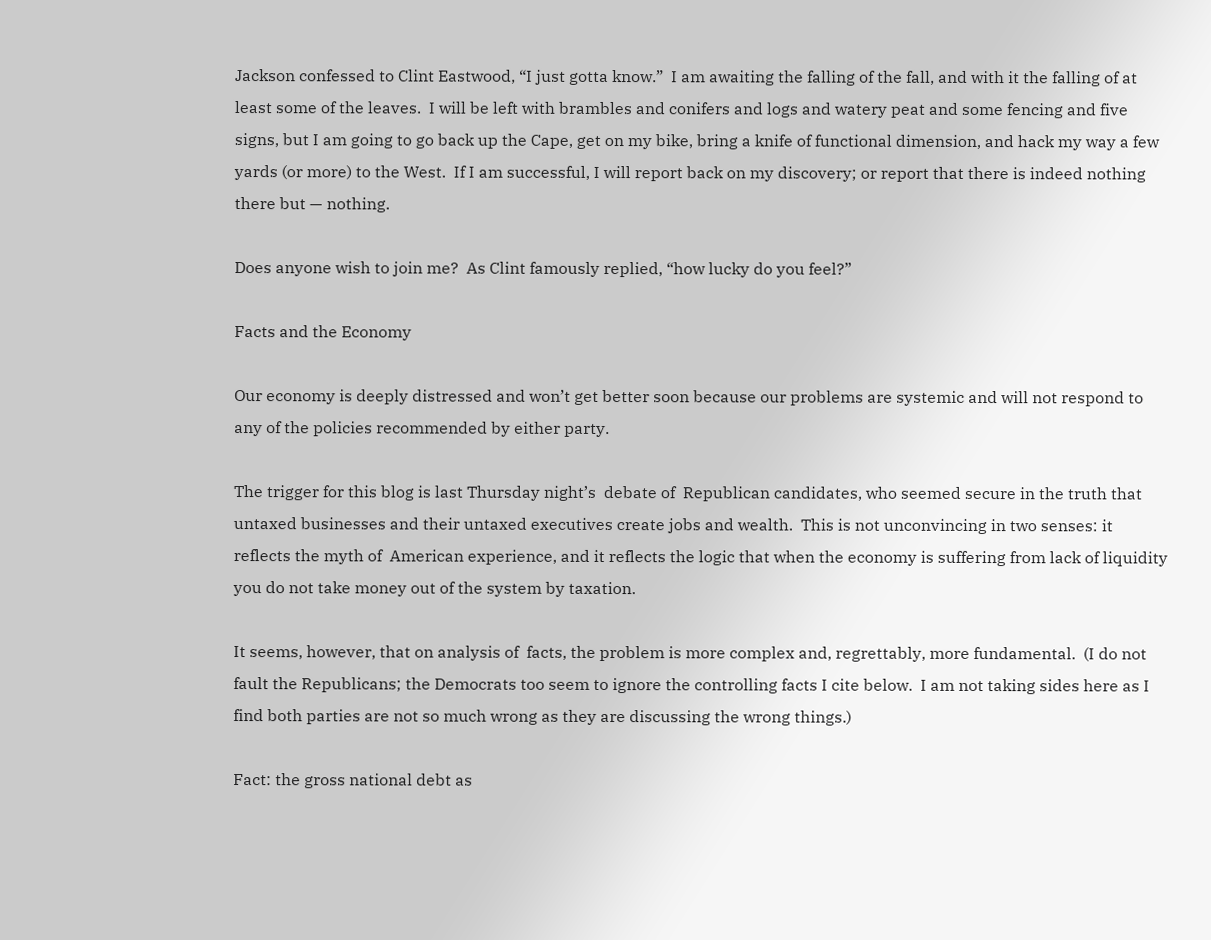Jackson confessed to Clint Eastwood, “I just gotta know.”  I am awaiting the falling of the fall, and with it the falling of at least some of the leaves.  I will be left with brambles and conifers and logs and watery peat and some fencing and five signs, but I am going to go back up the Cape, get on my bike, bring a knife of functional dimension, and hack my way a few yards (or more) to the West.  If I am successful, I will report back on my discovery; or report that there is indeed nothing there but — nothing.

Does anyone wish to join me?  As Clint famously replied, “how lucky do you feel?”

Facts and the Economy

Our economy is deeply distressed and won’t get better soon because our problems are systemic and will not respond to any of the policies recommended by either party.

The trigger for this blog is last Thursday night’s  debate of  Republican candidates, who seemed secure in the truth that untaxed businesses and their untaxed executives create jobs and wealth.  This is not unconvincing in two senses: it reflects the myth of  American experience, and it reflects the logic that when the economy is suffering from lack of liquidity you do not take money out of the system by taxation.

It seems, however, that on analysis of  facts, the problem is more complex and, regrettably, more fundamental.  (I do not fault the Republicans; the Democrats too seem to ignore the controlling facts I cite below.  I am not taking sides here as I find both parties are not so much wrong as they are discussing the wrong things.)

Fact: the gross national debt as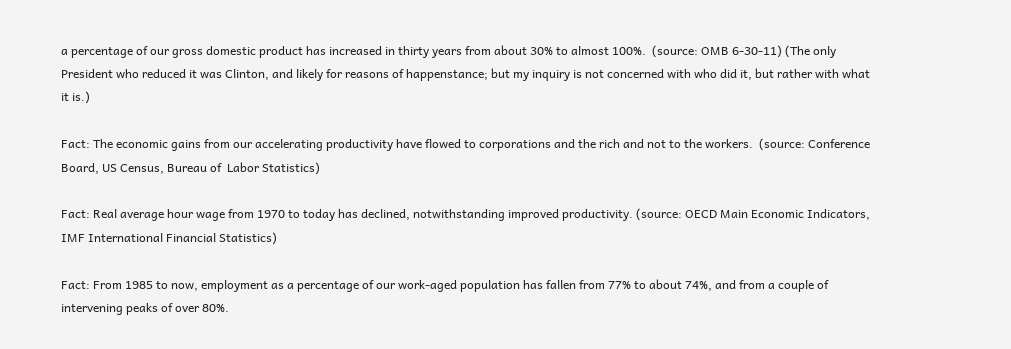a percentage of our gross domestic product has increased in thirty years from about 30% to almost 100%.  (source: OMB 6-30-11) (The only President who reduced it was Clinton, and likely for reasons of happenstance; but my inquiry is not concerned with who did it, but rather with what it is.)

Fact: The economic gains from our accelerating productivity have flowed to corporations and the rich and not to the workers.  (source: Conference Board, US Census, Bureau of  Labor Statistics)

Fact: Real average hour wage from 1970 to today has declined, notwithstanding improved productivity. (source: OECD Main Economic Indicators, IMF International Financial Statistics)

Fact: From 1985 to now, employment as a percentage of our work-aged population has fallen from 77% to about 74%, and from a couple of intervening peaks of over 80%.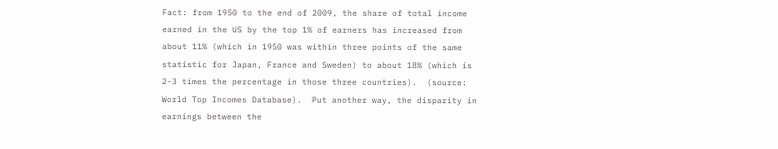Fact: from 1950 to the end of 2009, the share of total income earned in the US by the top 1% of earners has increased from about 11% (which in 1950 was within three points of the same statistic for Japan, France and Sweden) to about 18% (which is 2-3 times the percentage in those three countries).  (source: World Top Incomes Database).  Put another way, the disparity in earnings between the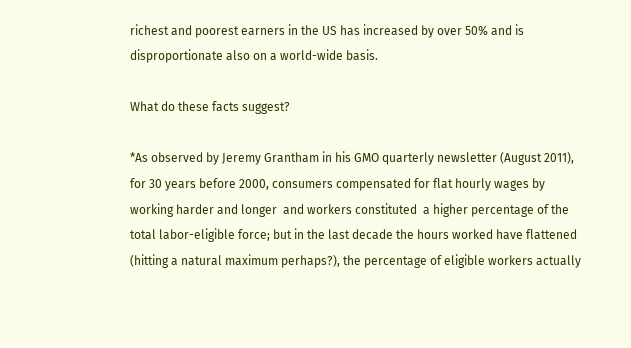richest and poorest earners in the US has increased by over 50% and is disproportionate also on a world-wide basis.

What do these facts suggest?

*As observed by Jeremy Grantham in his GMO quarterly newsletter (August 2011), for 30 years before 2000, consumers compensated for flat hourly wages by working harder and longer  and workers constituted  a higher percentage of the total labor-eligible force; but in the last decade the hours worked have flattened (hitting a natural maximum perhaps?), the percentage of eligible workers actually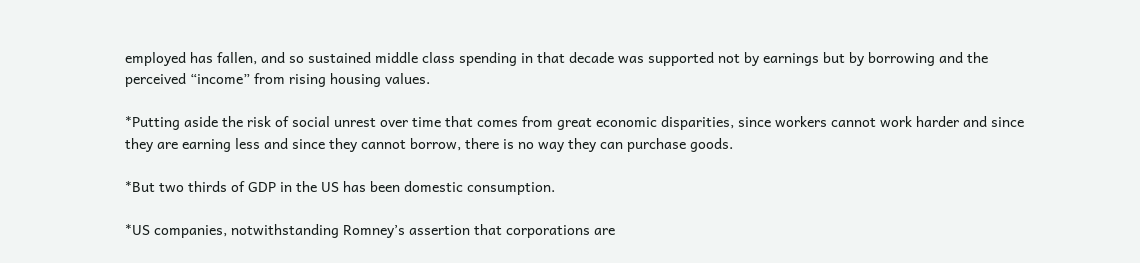employed has fallen, and so sustained middle class spending in that decade was supported not by earnings but by borrowing and the perceived “income” from rising housing values.

*Putting aside the risk of social unrest over time that comes from great economic disparities, since workers cannot work harder and since they are earning less and since they cannot borrow, there is no way they can purchase goods.

*But two thirds of GDP in the US has been domestic consumption.

*US companies, notwithstanding Romney’s assertion that corporations are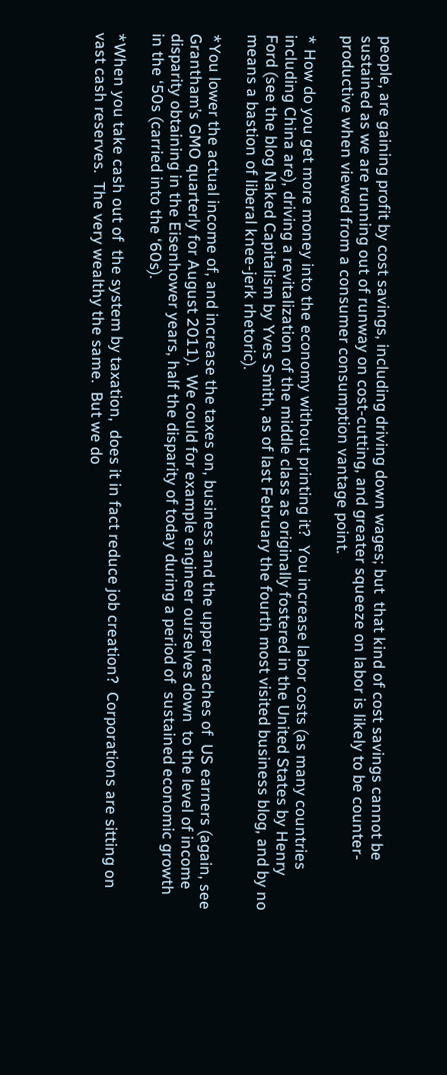people, are gaining profit by cost savings, including driving down wages; but  that kind of cost savings cannot be sustained as we are running out of runway on cost-cutting, and greater squeeze on labor is likely to be counter-productive when viewed from a consumer consumption vantage point.

* How do you get more money into the economy without printing it?  You increase labor costs (as many countries including China are), driving a revitalization of the middle class as originally fostered in the United States by Henry Ford (see the blog Naked Capitalism by Yves Smith, as of last February the fourth most visited business blog, and by no means a bastion of liberal knee-jerk rhetoric).

*You lower the actual income of, and increase the taxes on, business and the upper reaches of  US earners (again, see Grantham’s GMO quarterly for August 2011).  We could for example engineer ourselves down  to the level of income disparity obtaining in the Eisenhower years, half the disparity of today during a period of  sustained economic growth in the ‘50s (carried into the ‘60s).

*When you take cash out of  the system by taxation,  does it in fact reduce job creation?  Corporations are sitting on vast cash reserves.  The very wealthy the same.  But we do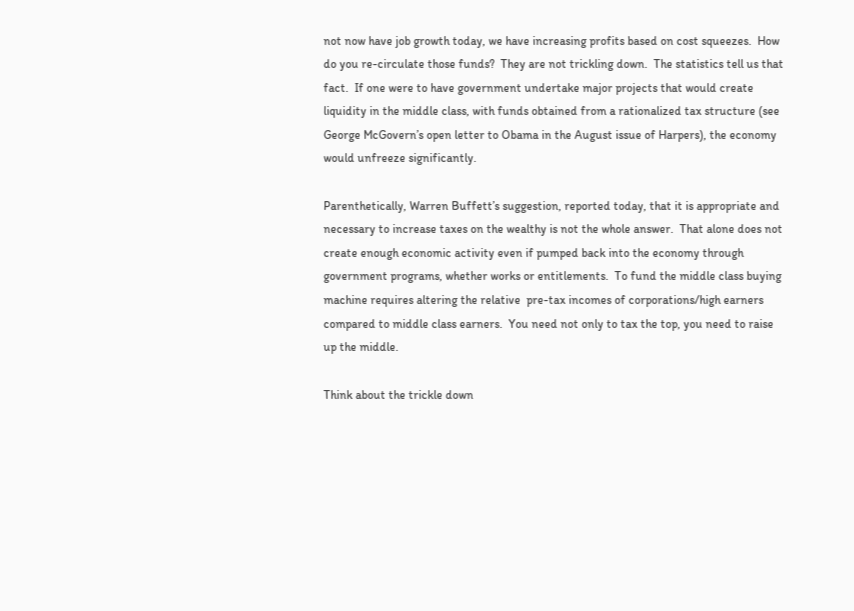not now have job growth today, we have increasing profits based on cost squeezes.  How do you re-circulate those funds?  They are not trickling down.  The statistics tell us that fact.  If one were to have government undertake major projects that would create liquidity in the middle class, with funds obtained from a rationalized tax structure (see George McGovern’s open letter to Obama in the August issue of Harpers), the economy would unfreeze significantly.

Parenthetically, Warren Buffett’s suggestion, reported today, that it is appropriate and necessary to increase taxes on the wealthy is not the whole answer.  That alone does not create enough economic activity even if pumped back into the economy through government programs, whether works or entitlements.  To fund the middle class buying machine requires altering the relative  pre-tax incomes of corporations/high earners compared to middle class earners.  You need not only to tax the top, you need to raise up the middle.

Think about the trickle down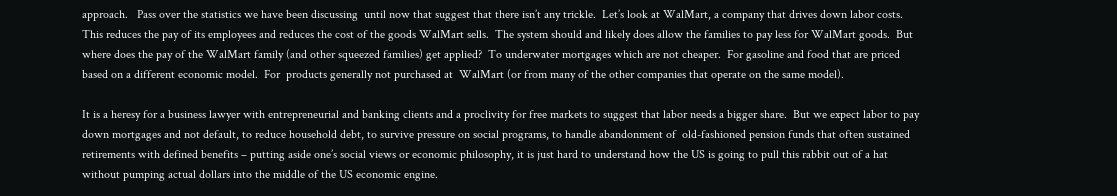approach.   Pass over the statistics we have been discussing  until now that suggest that there isn’t any trickle.  Let’s look at WalMart, a company that drives down labor costs.  This reduces the pay of its employees and reduces the cost of the goods WalMart sells.  The system should and likely does allow the families to pay less for WalMart goods.  But where does the pay of the WalMart family (and other squeezed families) get applied?  To underwater mortgages which are not cheaper.  For gasoline and food that are priced based on a different economic model.  For  products generally not purchased at  WalMart (or from many of the other companies that operate on the same model).

It is a heresy for a business lawyer with entrepreneurial and banking clients and a proclivity for free markets to suggest that labor needs a bigger share.  But we expect labor to pay down mortgages and not default, to reduce household debt, to survive pressure on social programs, to handle abandonment of  old-fashioned pension funds that often sustained retirements with defined benefits – putting aside one’s social views or economic philosophy, it is just hard to understand how the US is going to pull this rabbit out of a hat without pumping actual dollars into the middle of the US economic engine.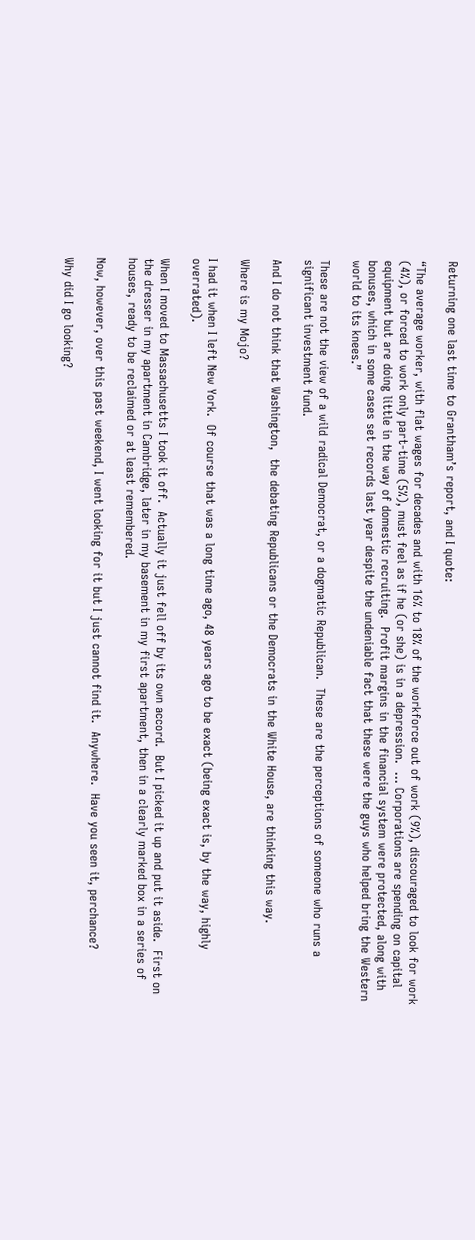Returning one last time to Grantham’s report, and I quote:

“The average worker, with flat wages for decades and with 16% to 18% of the workforce out of work (9%), discouraged to look for work (4%), or forced to work only part-time (5%), must feel as if he (or she) is in a depression.  … Corporations are spending on capital equipment but are doing little in the way of domestic recruiting.  Profit margins in the financial system were protected, along with bonuses, which in some cases set records last year despite the undeniable fact that these were the guys who helped bring the Western world to its knees.”

These are not the view of a wild radical Democrat, or a dogmatic Republican.  These are the perceptions of someone who runs a significant investment fund.

And I do not think that Washington,  the debating Republicans or the Democrats in the White House, are thinking this way.

Where is my Mojo?

I had it when I left New York.  Of course that was a long time ago, 48 years ago to be exact (being exact is, by the way, highly overrated).

When I moved to Massachusetts I took it off.  Actually it just fell off by its own accord.  But I picked it up and put it aside.  First on the dresser in my apartment in Cambridge, later in my basement in my first apartment, then in a clearly marked box in a series of houses, ready to be reclaimed or at least remembered.

Now, however, over this past weekend, I went looking for it but I just cannot find it.  Anywhere.  Have you seen it, perchance?

Why did I go looking?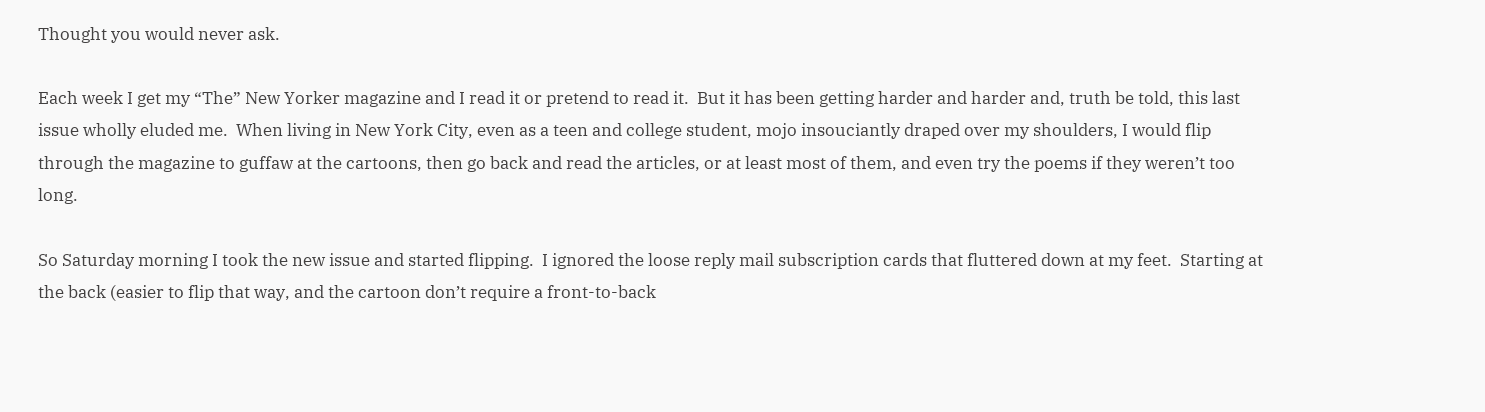Thought you would never ask.

Each week I get my “The” New Yorker magazine and I read it or pretend to read it.  But it has been getting harder and harder and, truth be told, this last issue wholly eluded me.  When living in New York City, even as a teen and college student, mojo insouciantly draped over my shoulders, I would flip through the magazine to guffaw at the cartoons, then go back and read the articles, or at least most of them, and even try the poems if they weren’t too long.

So Saturday morning I took the new issue and started flipping.  I ignored the loose reply mail subscription cards that fluttered down at my feet.  Starting at the back (easier to flip that way, and the cartoon don’t require a front-to-back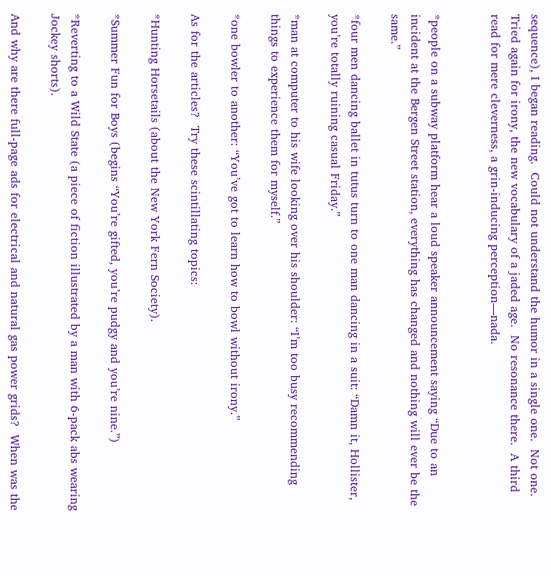sequence), I began reading.  Could not understand the humor in a single one.  Not one.  Tried again for irony, the new vocabulary of a jaded age.  No resonance there.  A third read for mere cleverness, a grin-inducing perception—nada.


*people on a subway platform hear a loud speaker announcement saying “Due to an incident at the Bergen Street station, everything has changed and nothing will ever be the same.”

*four men dancing ballet in tutus turn to one man dancing in a suit: “Damn it, Hollister, you’re totally ruining casual Friday.”

*man at computer to his wife looking over his shoulder: “I’m too busy recommending things to experience them for myself.”

*one bowler to another: “You’ve got to learn how to bowl without irony.”

As for the articles?  Try these scintillating topics:

*Hunting Horsetails (about the New York Fern Society).

*Summer Fun for Boys (begins “You’re gifted, you’re pudgy and you’re nine.”)

*Reverting to a Wild State (a piece of fiction illustrated by a man with 6-pack abs wearing Jockey shorts).

And why are there full-page ads for electrical and natural gas power grids?  When was the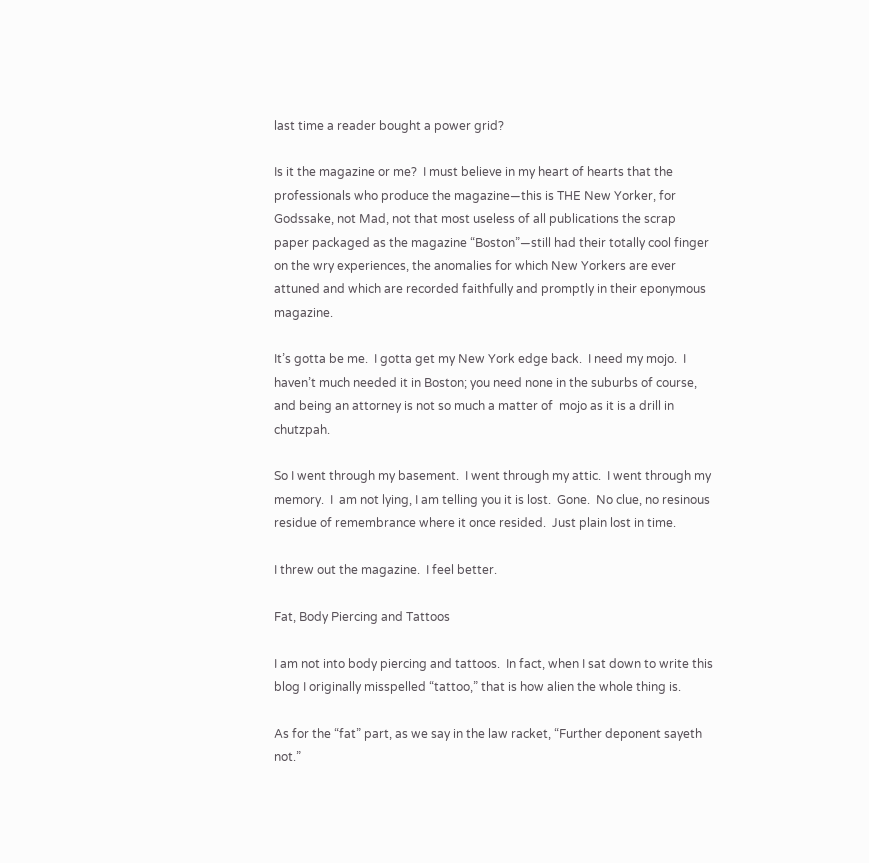last time a reader bought a power grid?

Is it the magazine or me?  I must believe in my heart of hearts that the professionals who produce the magazine—this is THE New Yorker, for Godssake, not Mad, not that most useless of all publications the scrap paper packaged as the magazine “Boston”—still had their totally cool finger on the wry experiences, the anomalies for which New Yorkers are ever attuned and which are recorded faithfully and promptly in their eponymous magazine.

It’s gotta be me.  I gotta get my New York edge back.  I need my mojo.  I haven’t much needed it in Boston; you need none in the suburbs of course, and being an attorney is not so much a matter of  mojo as it is a drill in chutzpah.

So I went through my basement.  I went through my attic.  I went through my memory.  I  am not lying, I am telling you it is lost.  Gone.  No clue, no resinous residue of remembrance where it once resided.  Just plain lost in time.

I threw out the magazine.  I feel better.

Fat, Body Piercing and Tattoos

I am not into body piercing and tattoos.  In fact, when I sat down to write this blog I originally misspelled “tattoo,” that is how alien the whole thing is.

As for the “fat” part, as we say in the law racket, “Further deponent sayeth not.”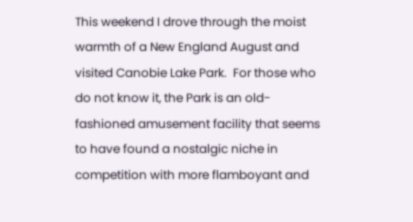This weekend I drove through the moist warmth of a New England August and visited Canobie Lake Park.  For those who do not know it, the Park is an old-fashioned amusement facility that seems to have found a nostalgic niche in competition with more flamboyant and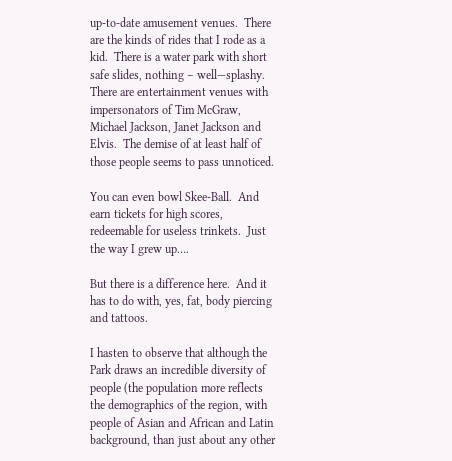up-to-date amusement venues.  There are the kinds of rides that I rode as a  kid.  There is a water park with short safe slides, nothing – well—splashy.  There are entertainment venues with impersonators of Tim McGraw, Michael Jackson, Janet Jackson and Elvis.  The demise of at least half of those people seems to pass unnoticed.

You can even bowl Skee-Ball.  And earn tickets for high scores, redeemable for useless trinkets.  Just the way I grew up….

But there is a difference here.  And it has to do with, yes, fat, body piercing and tattoos.

I hasten to observe that although the Park draws an incredible diversity of people (the population more reflects the demographics of the region, with people of Asian and African and Latin background, than just about any other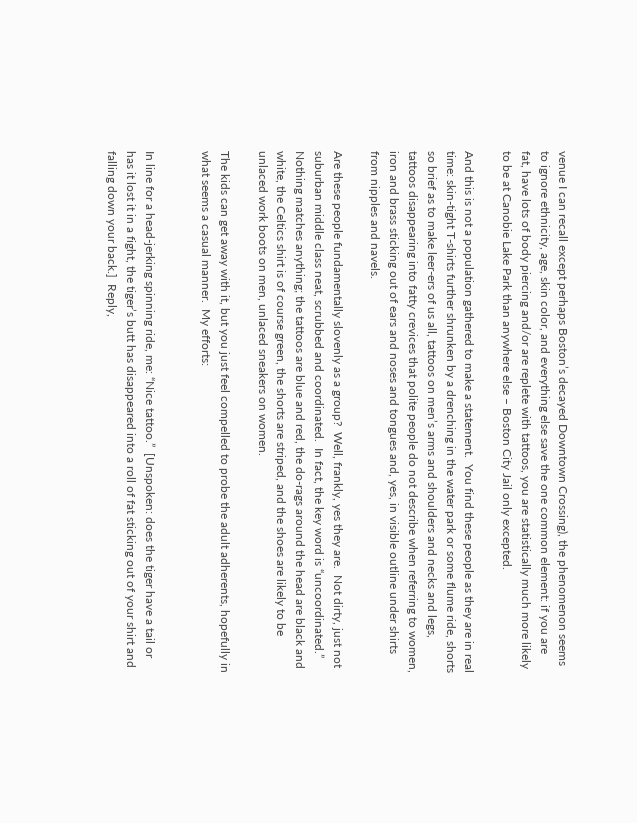venue I can recall except perhaps Boston’s decayed Downtown Crossing), the phenomenon seems to ignore ethnicity, age, skin color, and everything else save the one common element: if you are fat, have lots of body piercing and/or are replete with tattoos, you are statistically much more likely to be at Canobie Lake Park than anywhere else – Boston City Jail only excepted.

And this is not a population gathered to make a statement.  You find these people as they are in real time: skin-tight T-shirts further shrunken by a drenching in the water park or some flume ride, shorts so brief as to make leer-ers of us all, tattoos on men’s arms and shoulders and necks and legs, tattoos disappearing into fatty crevices that polite people do not describe when referring to women, iron and brass sticking out of ears and noses and tongues and, yes, in visible outline under shirts from nipples and navels.

Are these people fundamentally slovenly as a group?  Well, frankly, yes they are.  Not dirty, just not suburban middle class neat, scrubbed and coordinated.  In fact, the key word is “uncoordinated.”  Nothing matches anything; the tattoos are blue and red, the do-rags around the head are black and white, the Celtics shirt is of course green, the shorts are striped, and the shoes are likely to be unlaced work boots on men, unlaced sneakers on women.

The kids can get away with it, but you just feel compelled to probe the adult adherents, hopefully in what seems a casual manner.  My efforts:


In line for a head-jerking spinning ride, me: “Nice tattoo.”  [Unspoken: does the tiger have a tail or has it lost it in a fight, the tiger’s butt has disappeared into a roll of fat sticking out of your shirt and falling down your back.]  Reply,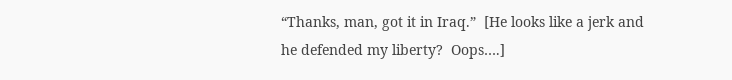“Thanks, man, got it in Iraq.”  [He looks like a jerk and he defended my liberty?  Oops….]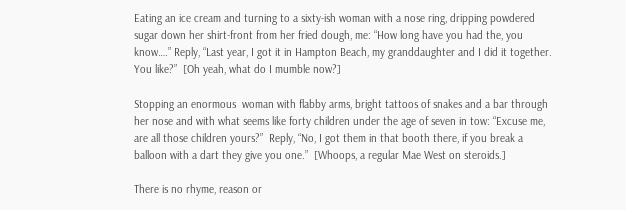Eating an ice cream and turning to a sixty-ish woman with a nose ring, dripping powdered sugar down her shirt-front from her fried dough, me: “How long have you had the, you know….” Reply, “Last year, I got it in Hampton Beach, my granddaughter and I did it together.  You like?”  [Oh yeah, what do I mumble now?]

Stopping an enormous  woman with flabby arms, bright tattoos of snakes and a bar through her nose and with what seems like forty children under the age of seven in tow: “Excuse me, are all those children yours?”  Reply, “No, I got them in that booth there, if you break a balloon with a dart they give you one.”  [Whoops, a regular Mae West on steroids.]

There is no rhyme, reason or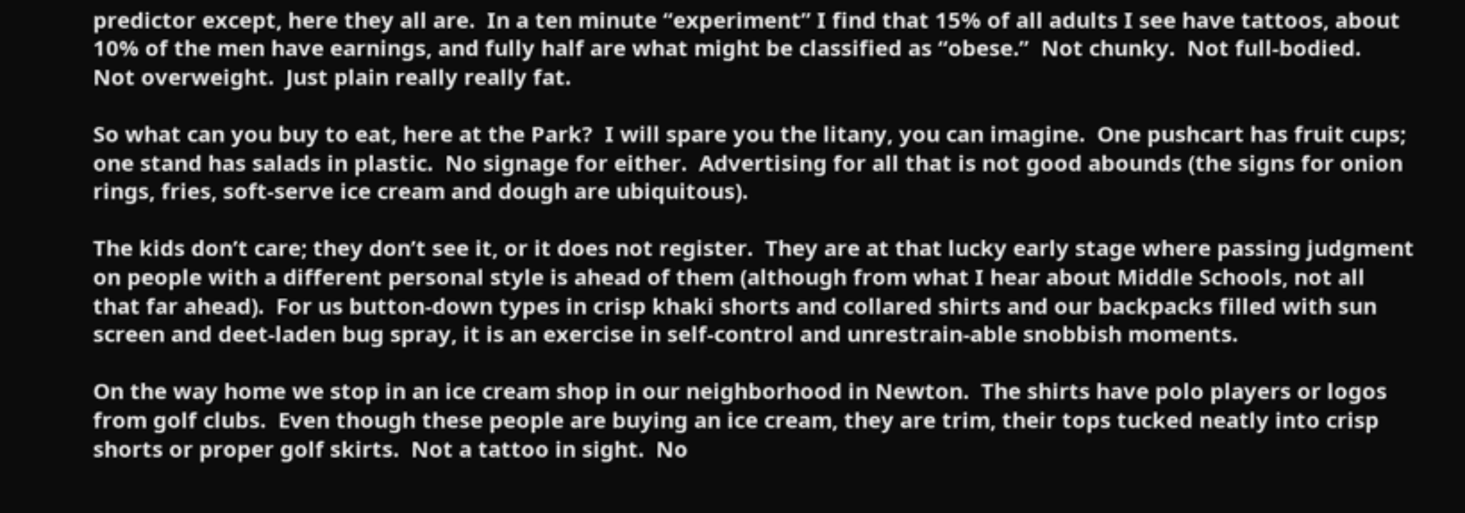predictor except, here they all are.  In a ten minute “experiment” I find that 15% of all adults I see have tattoos, about 10% of the men have earnings, and fully half are what might be classified as “obese.”  Not chunky.  Not full-bodied.  Not overweight.  Just plain really really fat.

So what can you buy to eat, here at the Park?  I will spare you the litany, you can imagine.  One pushcart has fruit cups; one stand has salads in plastic.  No signage for either.  Advertising for all that is not good abounds (the signs for onion rings, fries, soft-serve ice cream and dough are ubiquitous).

The kids don’t care; they don’t see it, or it does not register.  They are at that lucky early stage where passing judgment on people with a different personal style is ahead of them (although from what I hear about Middle Schools, not all that far ahead).  For us button-down types in crisp khaki shorts and collared shirts and our backpacks filled with sun screen and deet-laden bug spray, it is an exercise in self-control and unrestrain-able snobbish moments.

On the way home we stop in an ice cream shop in our neighborhood in Newton.  The shirts have polo players or logos from golf clubs.  Even though these people are buying an ice cream, they are trim, their tops tucked neatly into crisp shorts or proper golf skirts.  Not a tattoo in sight.  No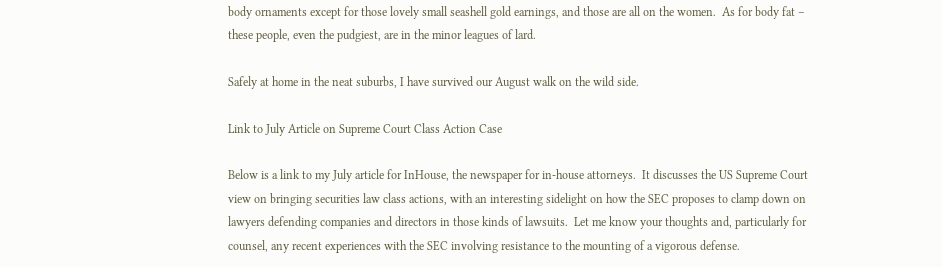body ornaments except for those lovely small seashell gold earnings, and those are all on the women.  As for body fat – these people, even the pudgiest, are in the minor leagues of lard.

Safely at home in the neat suburbs, I have survived our August walk on the wild side.

Link to July Article on Supreme Court Class Action Case

Below is a link to my July article for InHouse, the newspaper for in-house attorneys.  It discusses the US Supreme Court view on bringing securities law class actions, with an interesting sidelight on how the SEC proposes to clamp down on lawyers defending companies and directors in those kinds of lawsuits.  Let me know your thoughts and, particularly for counsel, any recent experiences with the SEC involving resistance to the mounting of a vigorous defense.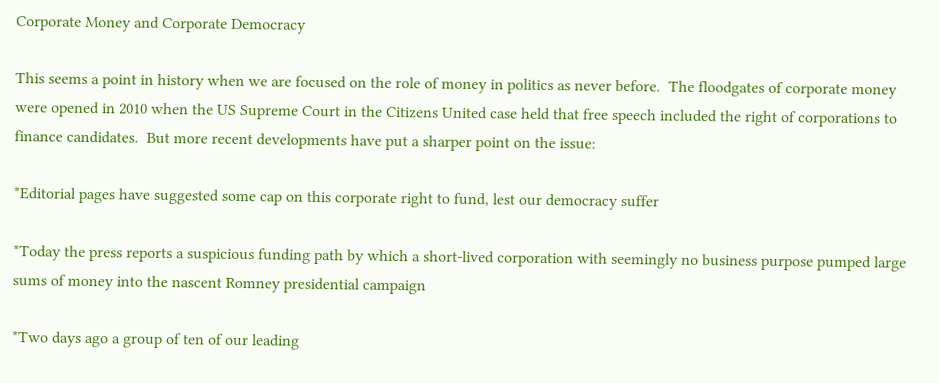Corporate Money and Corporate Democracy

This seems a point in history when we are focused on the role of money in politics as never before.  The floodgates of corporate money were opened in 2010 when the US Supreme Court in the Citizens United case held that free speech included the right of corporations to finance candidates.  But more recent developments have put a sharper point on the issue:

*Editorial pages have suggested some cap on this corporate right to fund, lest our democracy suffer

*Today the press reports a suspicious funding path by which a short-lived corporation with seemingly no business purpose pumped large sums of money into the nascent Romney presidential campaign

*Two days ago a group of ten of our leading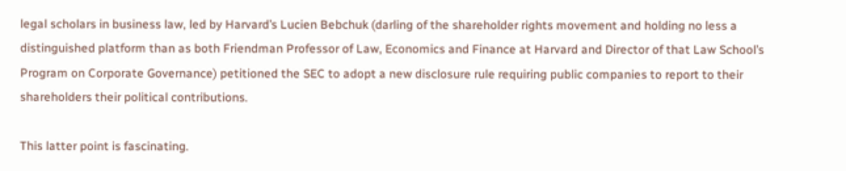legal scholars in business law, led by Harvard’s Lucien Bebchuk (darling of the shareholder rights movement and holding no less a distinguished platform than as both Friendman Professor of Law, Economics and Finance at Harvard and Director of that Law School’s Program on Corporate Governance) petitioned the SEC to adopt a new disclosure rule requiring public companies to report to their shareholders their political contributions.

This latter point is fascinating.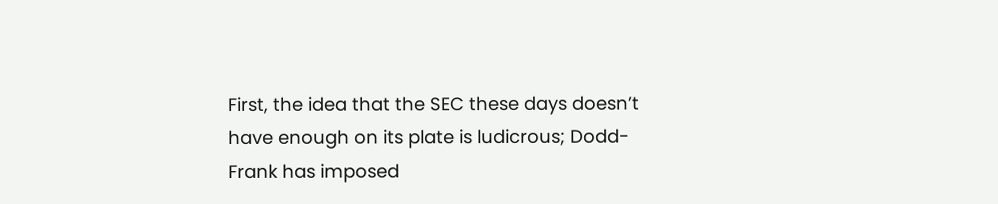First, the idea that the SEC these days doesn’t have enough on its plate is ludicrous; Dodd-Frank has imposed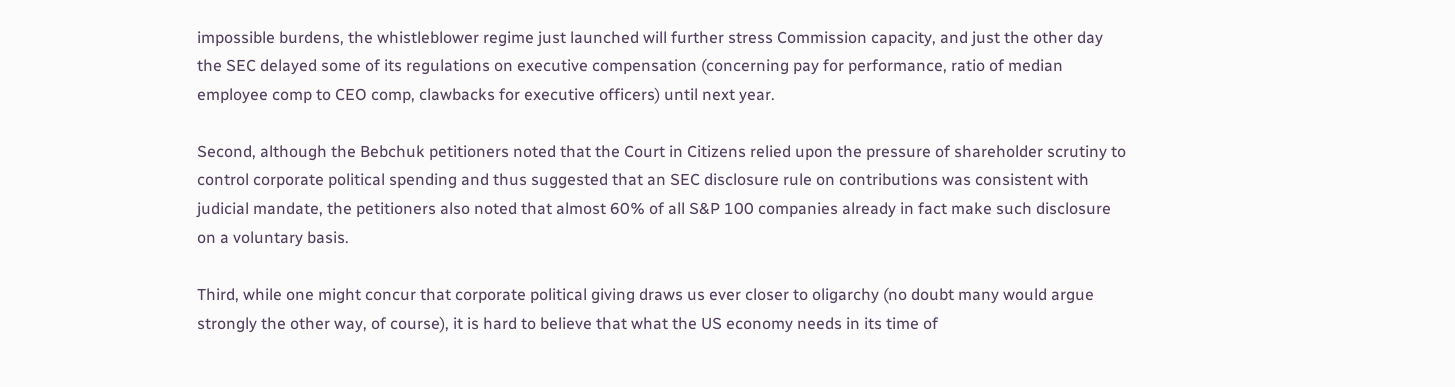impossible burdens, the whistleblower regime just launched will further stress Commission capacity, and just the other day the SEC delayed some of its regulations on executive compensation (concerning pay for performance, ratio of median employee comp to CEO comp, clawbacks for executive officers) until next year.

Second, although the Bebchuk petitioners noted that the Court in Citizens relied upon the pressure of shareholder scrutiny to control corporate political spending and thus suggested that an SEC disclosure rule on contributions was consistent with judicial mandate, the petitioners also noted that almost 60% of all S&P 100 companies already in fact make such disclosure on a voluntary basis.

Third, while one might concur that corporate political giving draws us ever closer to oligarchy (no doubt many would argue strongly the other way, of course), it is hard to believe that what the US economy needs in its time of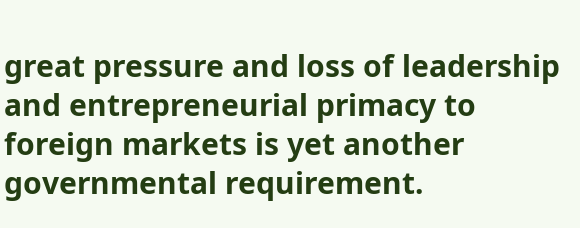great pressure and loss of leadership and entrepreneurial primacy to foreign markets is yet another governmental requirement.